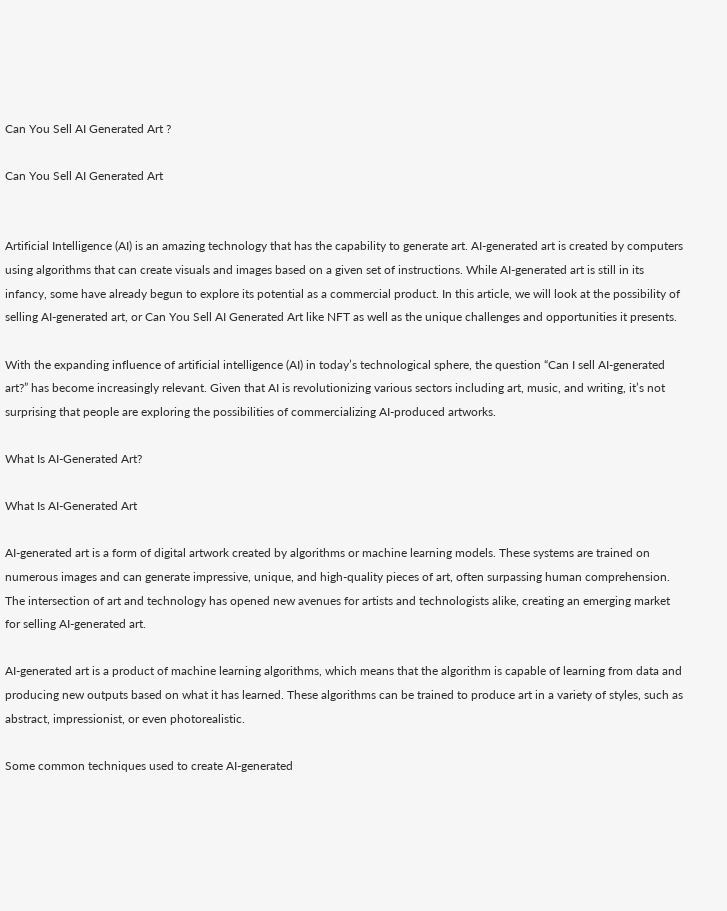Can You Sell AI Generated Art ?

Can You Sell AI Generated Art


Artificial Intelligence (AI) is an amazing technology that has the capability to generate art. AI-generated art is created by computers using algorithms that can create visuals and images based on a given set of instructions. While AI-generated art is still in its infancy, some have already begun to explore its potential as a commercial product. In this article, we will look at the possibility of selling AI-generated art, or Can You Sell AI Generated Art like NFT as well as the unique challenges and opportunities it presents.

With the expanding influence of artificial intelligence (AI) in today’s technological sphere, the question “Can I sell AI-generated art?” has become increasingly relevant. Given that AI is revolutionizing various sectors including art, music, and writing, it’s not surprising that people are exploring the possibilities of commercializing AI-produced artworks.

What Is AI-Generated Art?

What Is AI-Generated Art

AI-generated art is a form of digital artwork created by algorithms or machine learning models. These systems are trained on numerous images and can generate impressive, unique, and high-quality pieces of art, often surpassing human comprehension. The intersection of art and technology has opened new avenues for artists and technologists alike, creating an emerging market for selling AI-generated art.

AI-generated art is a product of machine learning algorithms, which means that the algorithm is capable of learning from data and producing new outputs based on what it has learned. These algorithms can be trained to produce art in a variety of styles, such as abstract, impressionist, or even photorealistic.

Some common techniques used to create AI-generated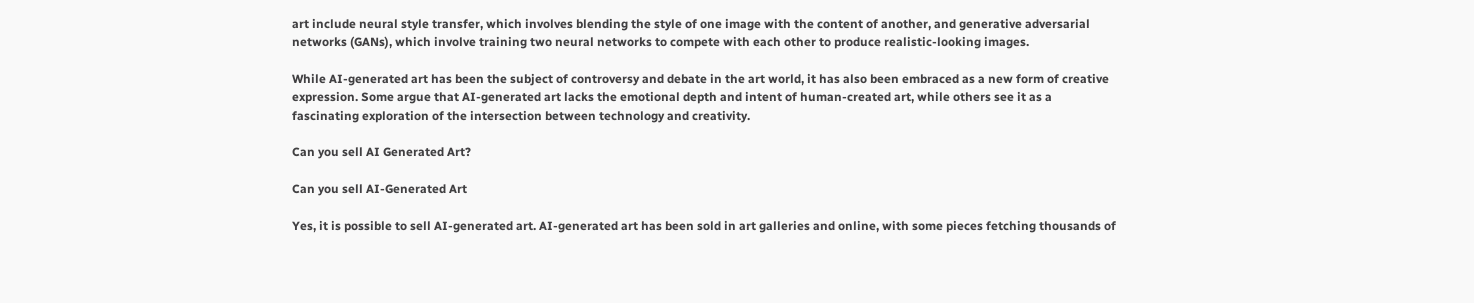art include neural style transfer, which involves blending the style of one image with the content of another, and generative adversarial networks (GANs), which involve training two neural networks to compete with each other to produce realistic-looking images.

While AI-generated art has been the subject of controversy and debate in the art world, it has also been embraced as a new form of creative expression. Some argue that AI-generated art lacks the emotional depth and intent of human-created art, while others see it as a fascinating exploration of the intersection between technology and creativity.

Can you sell AI Generated Art?

Can you sell AI-Generated Art

Yes, it is possible to sell AI-generated art. AI-generated art has been sold in art galleries and online, with some pieces fetching thousands of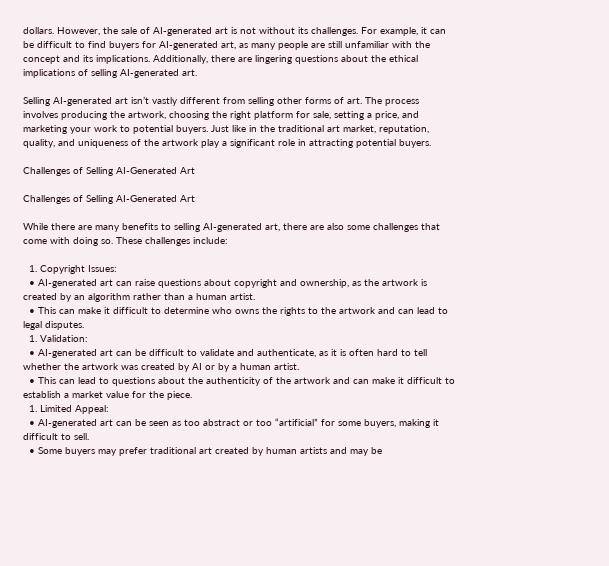dollars. However, the sale of AI-generated art is not without its challenges. For example, it can be difficult to find buyers for AI-generated art, as many people are still unfamiliar with the concept and its implications. Additionally, there are lingering questions about the ethical implications of selling AI-generated art.

Selling AI-generated art isn’t vastly different from selling other forms of art. The process involves producing the artwork, choosing the right platform for sale, setting a price, and marketing your work to potential buyers. Just like in the traditional art market, reputation, quality, and uniqueness of the artwork play a significant role in attracting potential buyers.

Challenges of Selling AI-Generated Art

Challenges of Selling AI-Generated Art

While there are many benefits to selling AI-generated art, there are also some challenges that come with doing so. These challenges include:

  1. Copyright Issues:
  • AI-generated art can raise questions about copyright and ownership, as the artwork is created by an algorithm rather than a human artist.
  • This can make it difficult to determine who owns the rights to the artwork and can lead to legal disputes.
  1. Validation:
  • AI-generated art can be difficult to validate and authenticate, as it is often hard to tell whether the artwork was created by AI or by a human artist.
  • This can lead to questions about the authenticity of the artwork and can make it difficult to establish a market value for the piece.
  1. Limited Appeal:
  • AI-generated art can be seen as too abstract or too “artificial” for some buyers, making it difficult to sell.
  • Some buyers may prefer traditional art created by human artists and may be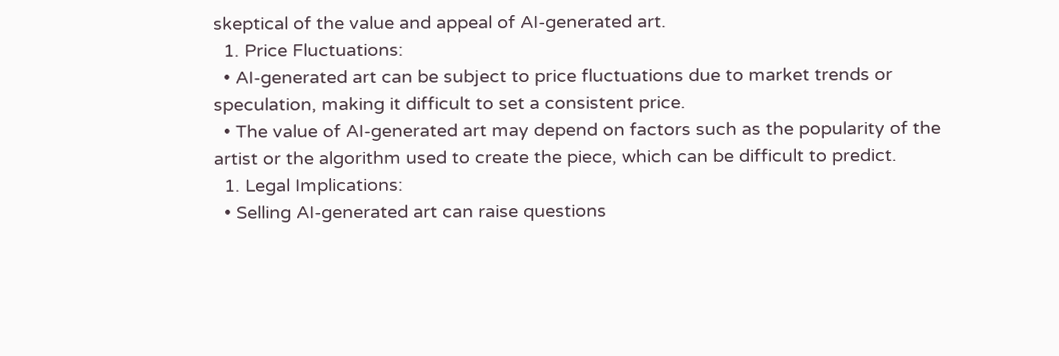skeptical of the value and appeal of AI-generated art.
  1. Price Fluctuations:
  • AI-generated art can be subject to price fluctuations due to market trends or speculation, making it difficult to set a consistent price.
  • The value of AI-generated art may depend on factors such as the popularity of the artist or the algorithm used to create the piece, which can be difficult to predict.
  1. Legal Implications:
  • Selling AI-generated art can raise questions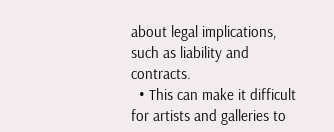about legal implications, such as liability and contracts.
  • This can make it difficult for artists and galleries to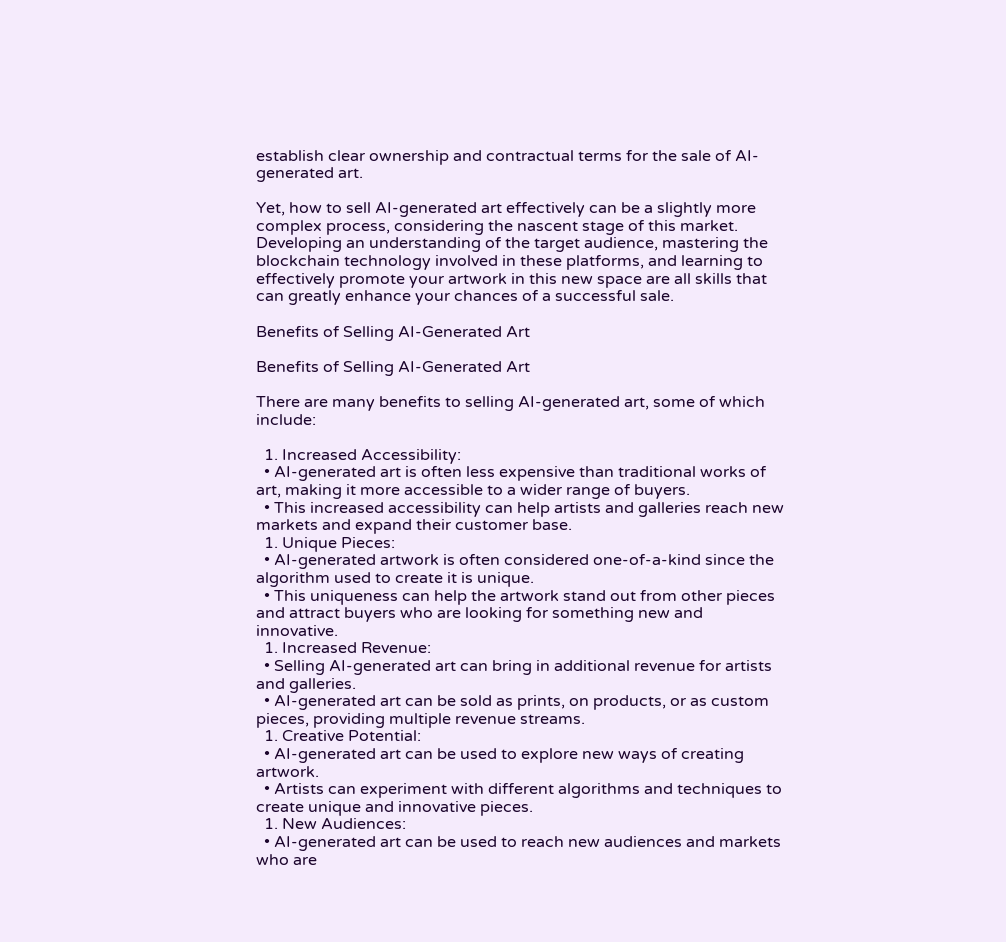establish clear ownership and contractual terms for the sale of AI-generated art.

Yet, how to sell AI-generated art effectively can be a slightly more complex process, considering the nascent stage of this market. Developing an understanding of the target audience, mastering the blockchain technology involved in these platforms, and learning to effectively promote your artwork in this new space are all skills that can greatly enhance your chances of a successful sale.

Benefits of Selling AI-Generated Art

Benefits of Selling AI-Generated Art

There are many benefits to selling AI-generated art, some of which include:

  1. Increased Accessibility:
  • AI-generated art is often less expensive than traditional works of art, making it more accessible to a wider range of buyers.
  • This increased accessibility can help artists and galleries reach new markets and expand their customer base.
  1. Unique Pieces:
  • AI-generated artwork is often considered one-of-a-kind since the algorithm used to create it is unique.
  • This uniqueness can help the artwork stand out from other pieces and attract buyers who are looking for something new and innovative.
  1. Increased Revenue:
  • Selling AI-generated art can bring in additional revenue for artists and galleries.
  • AI-generated art can be sold as prints, on products, or as custom pieces, providing multiple revenue streams.
  1. Creative Potential:
  • AI-generated art can be used to explore new ways of creating artwork.
  • Artists can experiment with different algorithms and techniques to create unique and innovative pieces.
  1. New Audiences:
  • AI-generated art can be used to reach new audiences and markets who are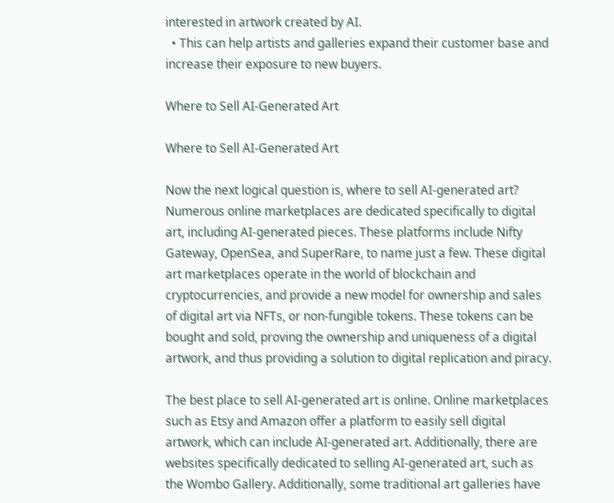interested in artwork created by AI.
  • This can help artists and galleries expand their customer base and increase their exposure to new buyers.

Where to Sell AI-Generated Art

Where to Sell AI-Generated Art

Now the next logical question is, where to sell AI-generated art? Numerous online marketplaces are dedicated specifically to digital art, including AI-generated pieces. These platforms include Nifty Gateway, OpenSea, and SuperRare, to name just a few. These digital art marketplaces operate in the world of blockchain and cryptocurrencies, and provide a new model for ownership and sales of digital art via NFTs, or non-fungible tokens. These tokens can be bought and sold, proving the ownership and uniqueness of a digital artwork, and thus providing a solution to digital replication and piracy.

The best place to sell AI-generated art is online. Online marketplaces such as Etsy and Amazon offer a platform to easily sell digital artwork, which can include AI-generated art. Additionally, there are websites specifically dedicated to selling AI-generated art, such as the Wombo Gallery. Additionally, some traditional art galleries have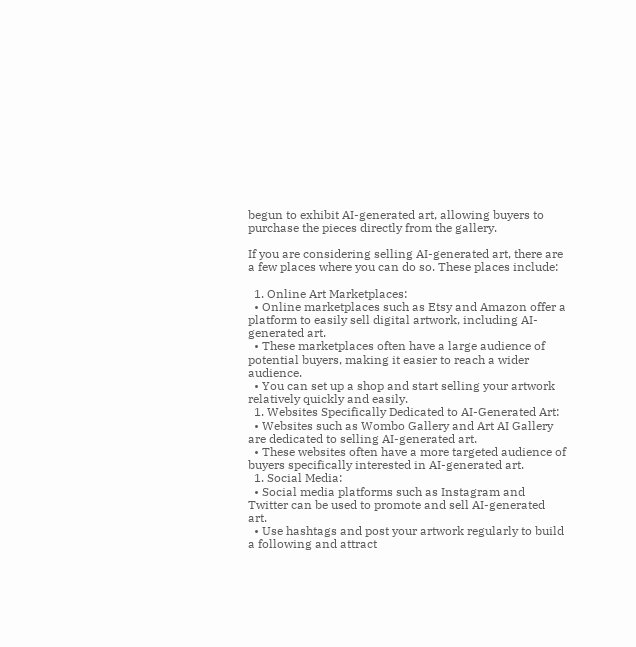begun to exhibit AI-generated art, allowing buyers to purchase the pieces directly from the gallery.

If you are considering selling AI-generated art, there are a few places where you can do so. These places include:

  1. Online Art Marketplaces:
  • Online marketplaces such as Etsy and Amazon offer a platform to easily sell digital artwork, including AI-generated art.
  • These marketplaces often have a large audience of potential buyers, making it easier to reach a wider audience.
  • You can set up a shop and start selling your artwork relatively quickly and easily.
  1. Websites Specifically Dedicated to AI-Generated Art:
  • Websites such as Wombo Gallery and Art AI Gallery are dedicated to selling AI-generated art.
  • These websites often have a more targeted audience of buyers specifically interested in AI-generated art.
  1. Social Media:
  • Social media platforms such as Instagram and Twitter can be used to promote and sell AI-generated art.
  • Use hashtags and post your artwork regularly to build a following and attract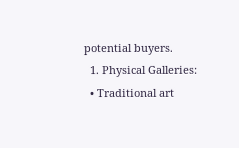potential buyers.
  1. Physical Galleries:
  • Traditional art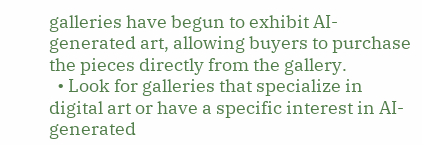galleries have begun to exhibit AI-generated art, allowing buyers to purchase the pieces directly from the gallery.
  • Look for galleries that specialize in digital art or have a specific interest in AI-generated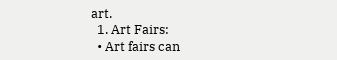art.
  1. Art Fairs:
  • Art fairs can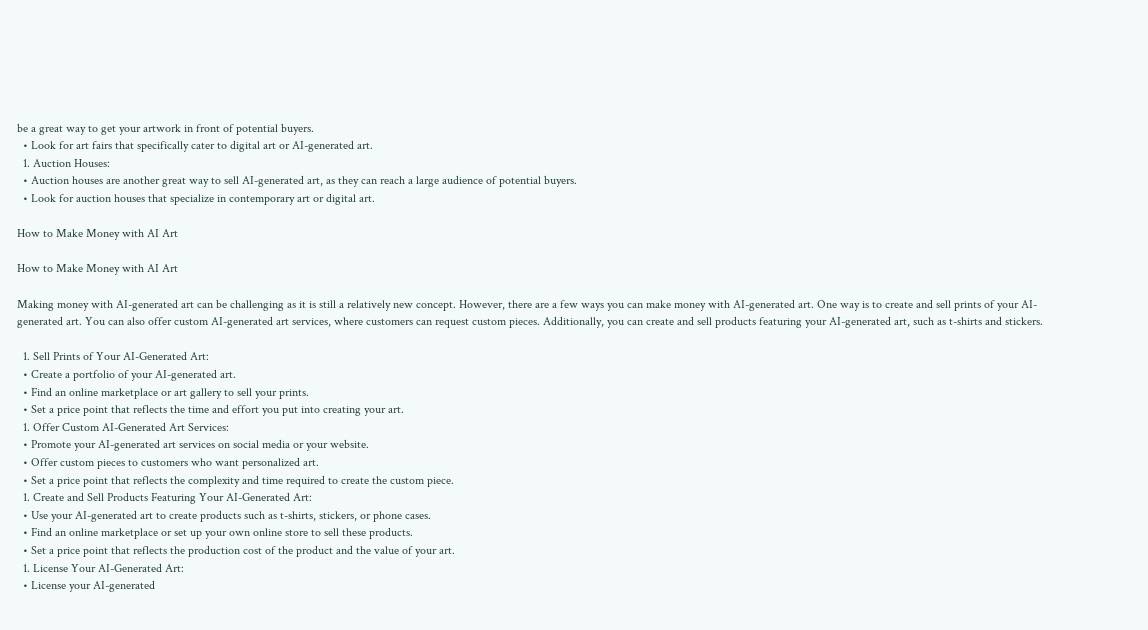be a great way to get your artwork in front of potential buyers.
  • Look for art fairs that specifically cater to digital art or AI-generated art.
  1. Auction Houses:
  • Auction houses are another great way to sell AI-generated art, as they can reach a large audience of potential buyers.
  • Look for auction houses that specialize in contemporary art or digital art.

How to Make Money with AI Art

How to Make Money with AI Art

Making money with AI-generated art can be challenging as it is still a relatively new concept. However, there are a few ways you can make money with AI-generated art. One way is to create and sell prints of your AI-generated art. You can also offer custom AI-generated art services, where customers can request custom pieces. Additionally, you can create and sell products featuring your AI-generated art, such as t-shirts and stickers.

  1. Sell Prints of Your AI-Generated Art:
  • Create a portfolio of your AI-generated art.
  • Find an online marketplace or art gallery to sell your prints.
  • Set a price point that reflects the time and effort you put into creating your art.
  1. Offer Custom AI-Generated Art Services:
  • Promote your AI-generated art services on social media or your website.
  • Offer custom pieces to customers who want personalized art.
  • Set a price point that reflects the complexity and time required to create the custom piece.
  1. Create and Sell Products Featuring Your AI-Generated Art:
  • Use your AI-generated art to create products such as t-shirts, stickers, or phone cases.
  • Find an online marketplace or set up your own online store to sell these products.
  • Set a price point that reflects the production cost of the product and the value of your art.
  1. License Your AI-Generated Art:
  • License your AI-generated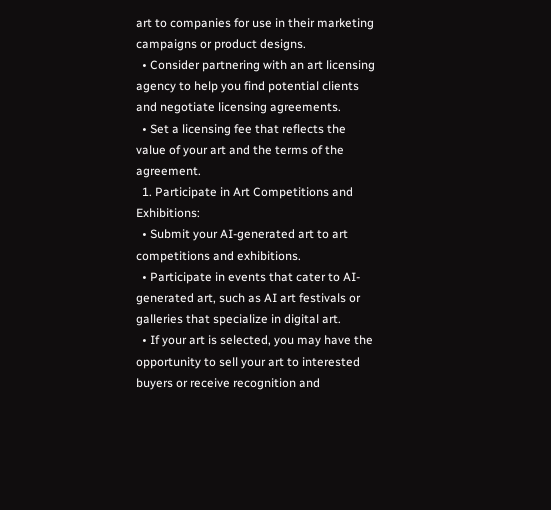art to companies for use in their marketing campaigns or product designs.
  • Consider partnering with an art licensing agency to help you find potential clients and negotiate licensing agreements.
  • Set a licensing fee that reflects the value of your art and the terms of the agreement.
  1. Participate in Art Competitions and Exhibitions:
  • Submit your AI-generated art to art competitions and exhibitions.
  • Participate in events that cater to AI-generated art, such as AI art festivals or galleries that specialize in digital art.
  • If your art is selected, you may have the opportunity to sell your art to interested buyers or receive recognition and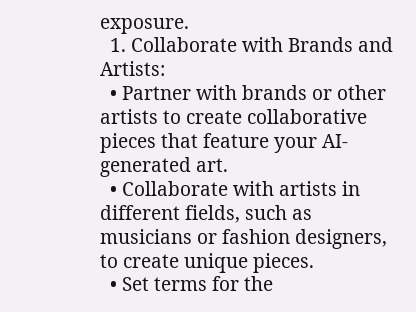exposure.
  1. Collaborate with Brands and Artists:
  • Partner with brands or other artists to create collaborative pieces that feature your AI-generated art.
  • Collaborate with artists in different fields, such as musicians or fashion designers, to create unique pieces.
  • Set terms for the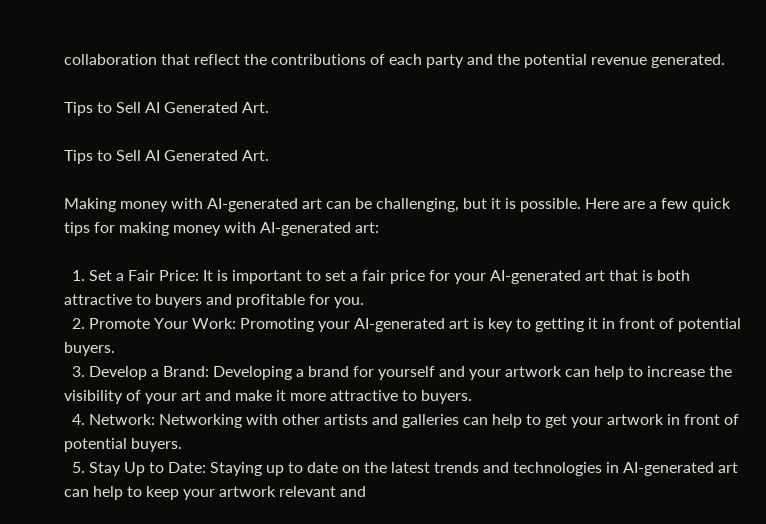collaboration that reflect the contributions of each party and the potential revenue generated.

Tips to Sell AI Generated Art.

Tips to Sell AI Generated Art.

Making money with AI-generated art can be challenging, but it is possible. Here are a few quick tips for making money with AI-generated art:

  1. Set a Fair Price: It is important to set a fair price for your AI-generated art that is both attractive to buyers and profitable for you.
  2. Promote Your Work: Promoting your AI-generated art is key to getting it in front of potential buyers.
  3. Develop a Brand: Developing a brand for yourself and your artwork can help to increase the visibility of your art and make it more attractive to buyers.
  4. Network: Networking with other artists and galleries can help to get your artwork in front of potential buyers.
  5. Stay Up to Date: Staying up to date on the latest trends and technologies in AI-generated art can help to keep your artwork relevant and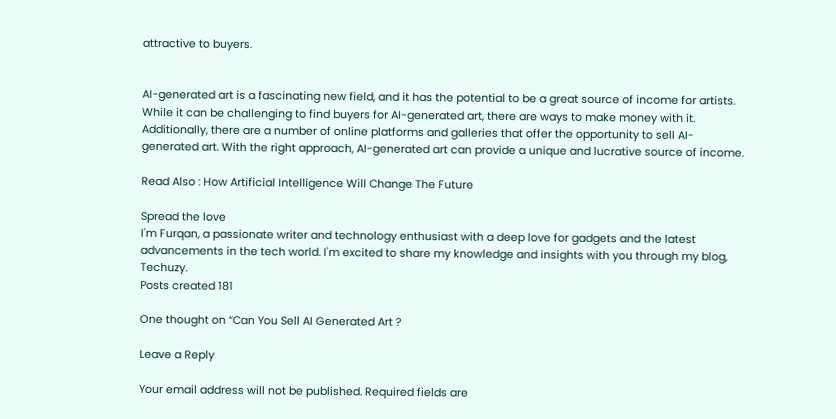attractive to buyers.


AI-generated art is a fascinating new field, and it has the potential to be a great source of income for artists. While it can be challenging to find buyers for AI-generated art, there are ways to make money with it. Additionally, there are a number of online platforms and galleries that offer the opportunity to sell AI-generated art. With the right approach, AI-generated art can provide a unique and lucrative source of income.

Read Also : How Artificial Intelligence Will Change The Future

Spread the love
I'm Furqan, a passionate writer and technology enthusiast with a deep love for gadgets and the latest advancements in the tech world. I'm excited to share my knowledge and insights with you through my blog, Techuzy.
Posts created 181

One thought on “Can You Sell AI Generated Art ?

Leave a Reply

Your email address will not be published. Required fields are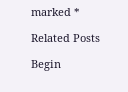marked *

Related Posts

Begin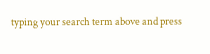typing your search term above and press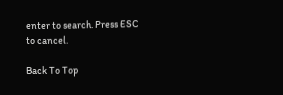enter to search. Press ESC to cancel.

Back To Top